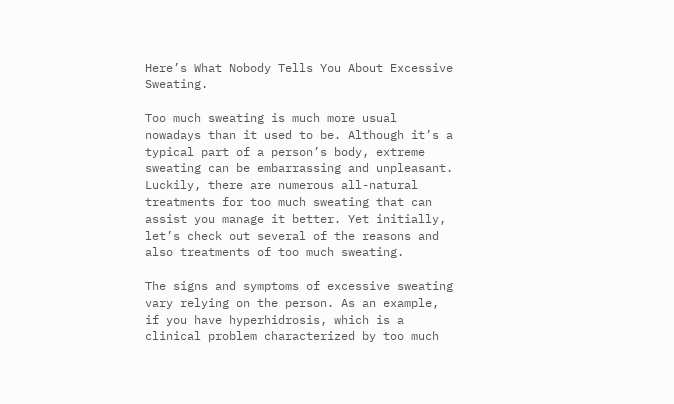Here’s What Nobody Tells You About Excessive Sweating.

Too much sweating is much more usual nowadays than it used to be. Although it’s a typical part of a person’s body, extreme sweating can be embarrassing and unpleasant. Luckily, there are numerous all-natural treatments for too much sweating that can assist you manage it better. Yet initially, let’s check out several of the reasons and also treatments of too much sweating.

The signs and symptoms of excessive sweating vary relying on the person. As an example, if you have hyperhidrosis, which is a clinical problem characterized by too much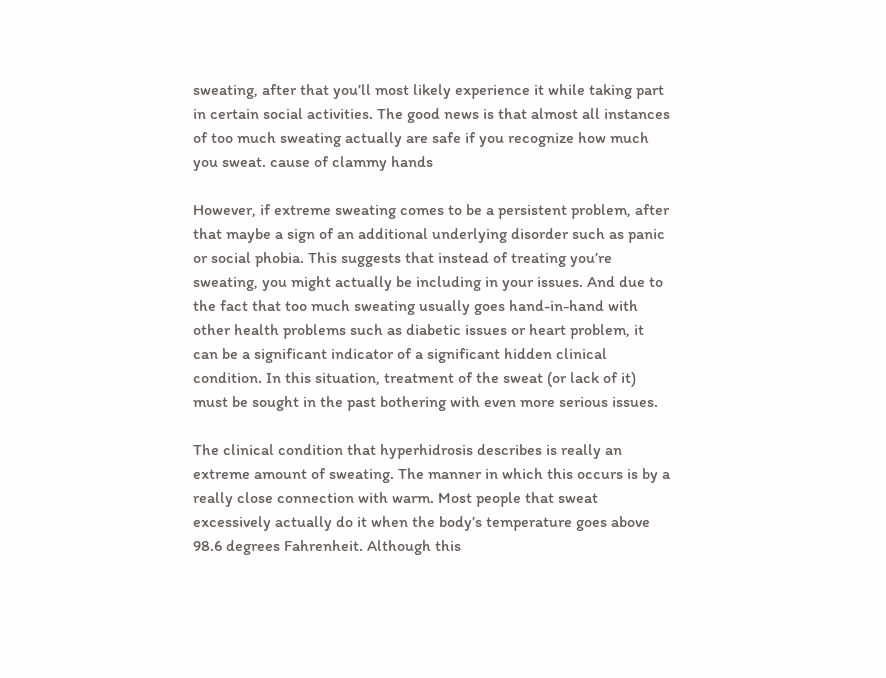sweating, after that you’ll most likely experience it while taking part in certain social activities. The good news is that almost all instances of too much sweating actually are safe if you recognize how much you sweat. cause of clammy hands

However, if extreme sweating comes to be a persistent problem, after that maybe a sign of an additional underlying disorder such as panic or social phobia. This suggests that instead of treating you’re sweating, you might actually be including in your issues. And due to the fact that too much sweating usually goes hand-in-hand with other health problems such as diabetic issues or heart problem, it can be a significant indicator of a significant hidden clinical condition. In this situation, treatment of the sweat (or lack of it) must be sought in the past bothering with even more serious issues.

The clinical condition that hyperhidrosis describes is really an extreme amount of sweating. The manner in which this occurs is by a really close connection with warm. Most people that sweat excessively actually do it when the body’s temperature goes above 98.6 degrees Fahrenheit. Although this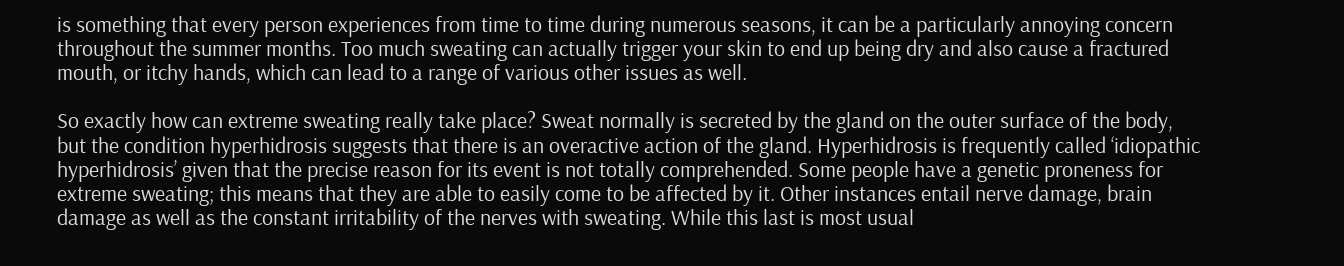is something that every person experiences from time to time during numerous seasons, it can be a particularly annoying concern throughout the summer months. Too much sweating can actually trigger your skin to end up being dry and also cause a fractured mouth, or itchy hands, which can lead to a range of various other issues as well.

So exactly how can extreme sweating really take place? Sweat normally is secreted by the gland on the outer surface of the body, but the condition hyperhidrosis suggests that there is an overactive action of the gland. Hyperhidrosis is frequently called ‘idiopathic hyperhidrosis’ given that the precise reason for its event is not totally comprehended. Some people have a genetic proneness for extreme sweating; this means that they are able to easily come to be affected by it. Other instances entail nerve damage, brain damage as well as the constant irritability of the nerves with sweating. While this last is most usual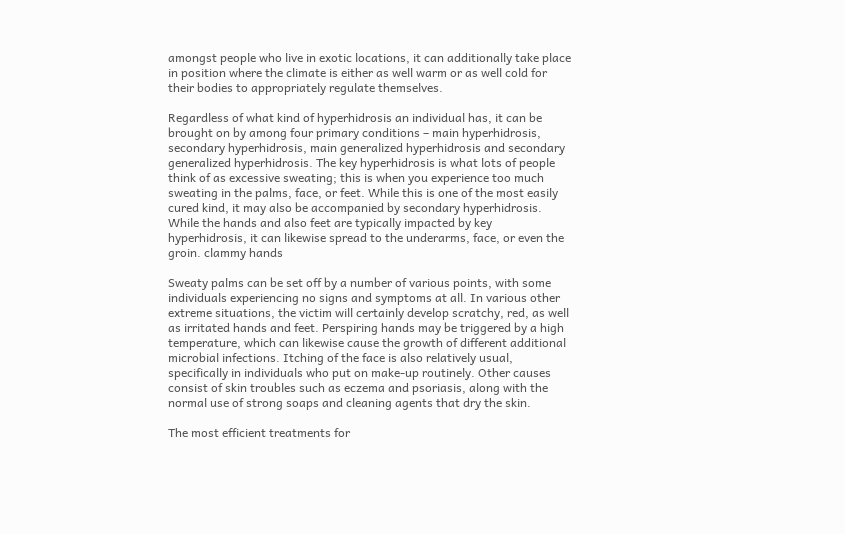amongst people who live in exotic locations, it can additionally take place in position where the climate is either as well warm or as well cold for their bodies to appropriately regulate themselves.

Regardless of what kind of hyperhidrosis an individual has, it can be brought on by among four primary conditions – main hyperhidrosis, secondary hyperhidrosis, main generalized hyperhidrosis and secondary generalized hyperhidrosis. The key hyperhidrosis is what lots of people think of as excessive sweating; this is when you experience too much sweating in the palms, face, or feet. While this is one of the most easily cured kind, it may also be accompanied by secondary hyperhidrosis. While the hands and also feet are typically impacted by key hyperhidrosis, it can likewise spread to the underarms, face, or even the groin. clammy hands

Sweaty palms can be set off by a number of various points, with some individuals experiencing no signs and symptoms at all. In various other extreme situations, the victim will certainly develop scratchy, red, as well as irritated hands and feet. Perspiring hands may be triggered by a high temperature, which can likewise cause the growth of different additional microbial infections. Itching of the face is also relatively usual, specifically in individuals who put on make-up routinely. Other causes consist of skin troubles such as eczema and psoriasis, along with the normal use of strong soaps and cleaning agents that dry the skin.

The most efficient treatments for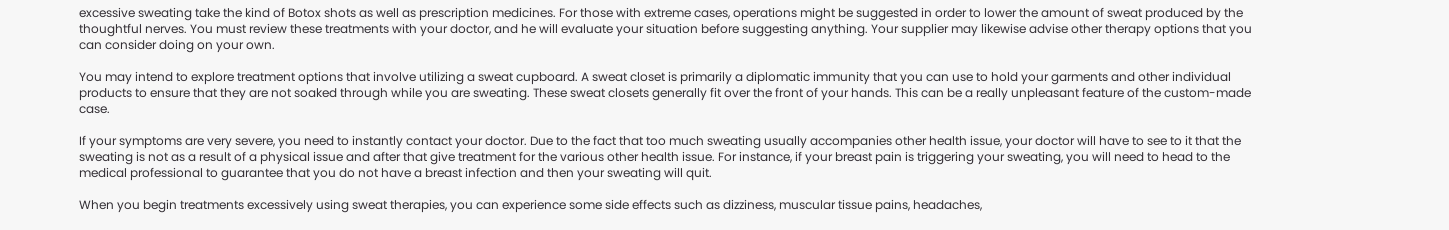excessive sweating take the kind of Botox shots as well as prescription medicines. For those with extreme cases, operations might be suggested in order to lower the amount of sweat produced by the thoughtful nerves. You must review these treatments with your doctor, and he will evaluate your situation before suggesting anything. Your supplier may likewise advise other therapy options that you can consider doing on your own.

You may intend to explore treatment options that involve utilizing a sweat cupboard. A sweat closet is primarily a diplomatic immunity that you can use to hold your garments and other individual products to ensure that they are not soaked through while you are sweating. These sweat closets generally fit over the front of your hands. This can be a really unpleasant feature of the custom-made case.

If your symptoms are very severe, you need to instantly contact your doctor. Due to the fact that too much sweating usually accompanies other health issue, your doctor will have to see to it that the sweating is not as a result of a physical issue and after that give treatment for the various other health issue. For instance, if your breast pain is triggering your sweating, you will need to head to the medical professional to guarantee that you do not have a breast infection and then your sweating will quit.

When you begin treatments excessively using sweat therapies, you can experience some side effects such as dizziness, muscular tissue pains, headaches,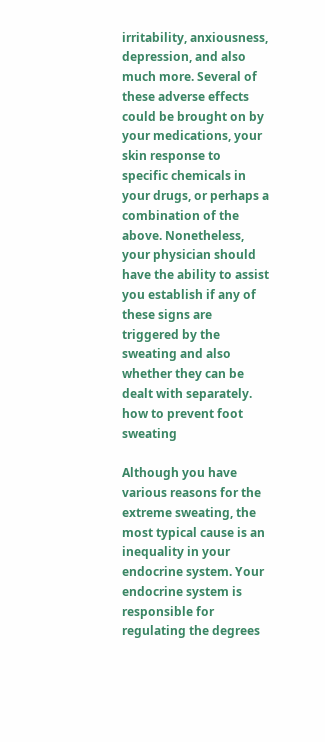irritability, anxiousness, depression, and also much more. Several of these adverse effects could be brought on by your medications, your skin response to specific chemicals in your drugs, or perhaps a combination of the above. Nonetheless, your physician should have the ability to assist you establish if any of these signs are triggered by the sweating and also whether they can be dealt with separately. how to prevent foot sweating

Although you have various reasons for the extreme sweating, the most typical cause is an inequality in your endocrine system. Your endocrine system is responsible for regulating the degrees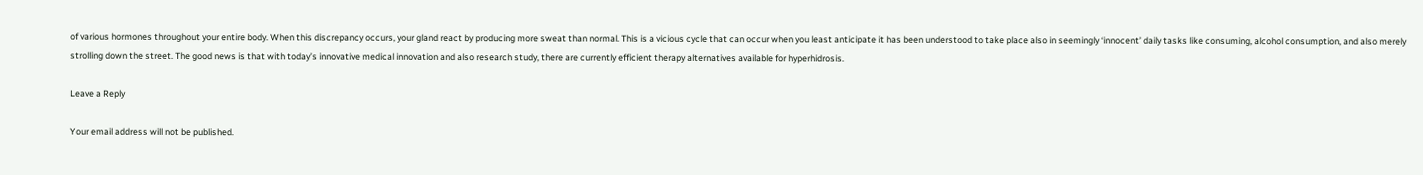of various hormones throughout your entire body. When this discrepancy occurs, your gland react by producing more sweat than normal. This is a vicious cycle that can occur when you least anticipate it has been understood to take place also in seemingly ‘innocent’ daily tasks like consuming, alcohol consumption, and also merely strolling down the street. The good news is that with today’s innovative medical innovation and also research study, there are currently efficient therapy alternatives available for hyperhidrosis.

Leave a Reply

Your email address will not be published.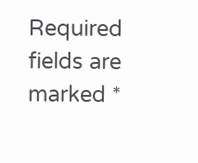Required fields are marked *